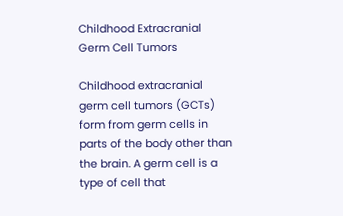Childhood Extracranial Germ Cell Tumors

Childhood extracranial germ cell tumors (GCTs) form from germ cells in parts of the body other than the brain. A germ cell is a type of cell that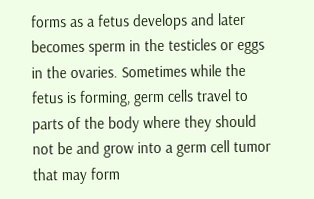forms as a fetus develops and later becomes sperm in the testicles or eggs in the ovaries. Sometimes while the fetus is forming, germ cells travel to parts of the body where they should not be and grow into a germ cell tumor that may form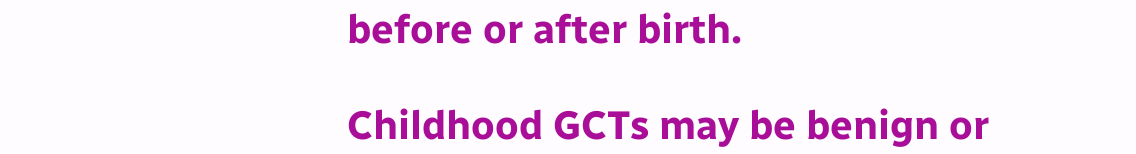before or after birth.

Childhood GCTs may be benign or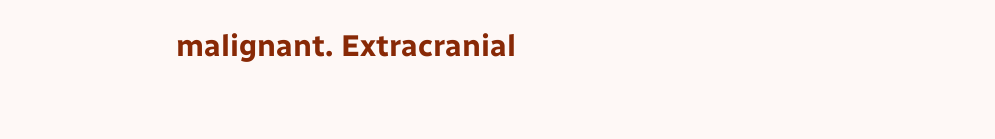malignant. Extracranial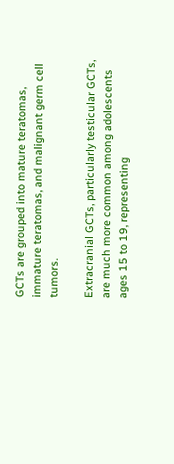GCTs are grouped into mature teratomas, immature teratomas, and malignant germ cell tumors.

Extracranial GCTs, particularly testicular GCTs, are much more common among adolescents ages 15 to 19, representing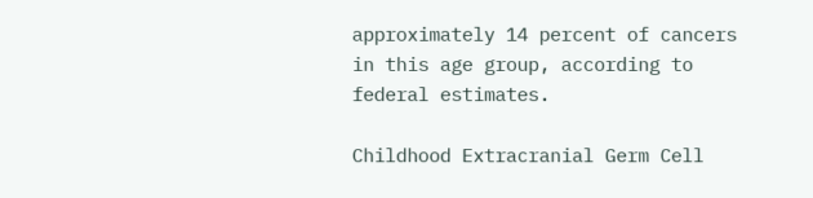approximately 14 percent of cancers in this age group, according to federal estimates.

Childhood Extracranial Germ Cell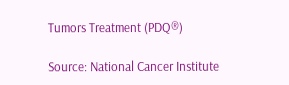Tumors Treatment (PDQ®)

Source: National Cancer Institute